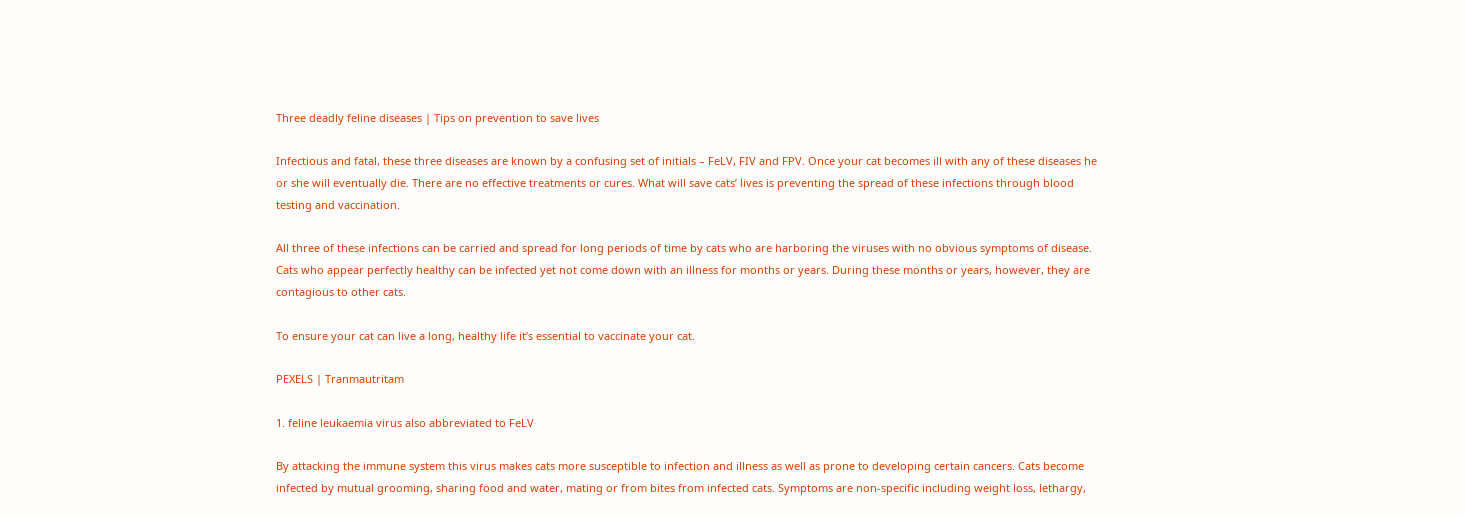Three deadly feline diseases | Tips on prevention to save lives

Infectious and fatal, these three diseases are known by a confusing set of initials – FeLV, FIV and FPV. Once your cat becomes ill with any of these diseases he or she will eventually die. There are no effective treatments or cures. What will save cats’ lives is preventing the spread of these infections through blood testing and vaccination.

All three of these infections can be carried and spread for long periods of time by cats who are harboring the viruses with no obvious symptoms of disease. Cats who appear perfectly healthy can be infected yet not come down with an illness for months or years. During these months or years, however, they are contagious to other cats.

To ensure your cat can live a long, healthy life it’s essential to vaccinate your cat.

PEXELS | Tranmautritam

1. feline leukaemia virus also abbreviated to FeLV

By attacking the immune system this virus makes cats more susceptible to infection and illness as well as prone to developing certain cancers. Cats become infected by mutual grooming, sharing food and water, mating or from bites from infected cats. Symptoms are non-specific including weight loss, lethargy,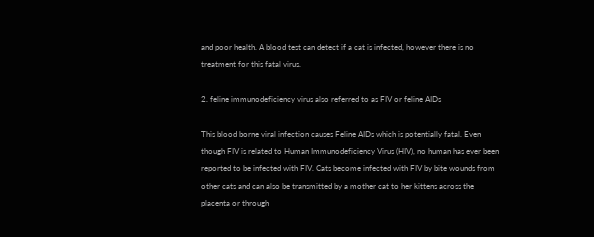and poor health. A blood test can detect if a cat is infected, however there is no treatment for this fatal virus.

2. feline immunodeficiency virus also referred to as FIV or feline AIDs

This blood borne viral infection causes Feline AIDs which is potentially fatal. Even though FIV is related to Human Immunodeficiency Virus (HIV), no human has ever been reported to be infected with FIV. Cats become infected with FIV by bite wounds from other cats and can also be transmitted by a mother cat to her kittens across the placenta or through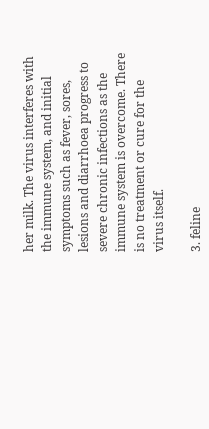her milk. The virus interferes with the immune system, and initial symptoms such as fever, sores, lesions and diarrhoea progress to severe chronic infections as the immune system is overcome. There is no treatment or cure for the virus itself.

3. feline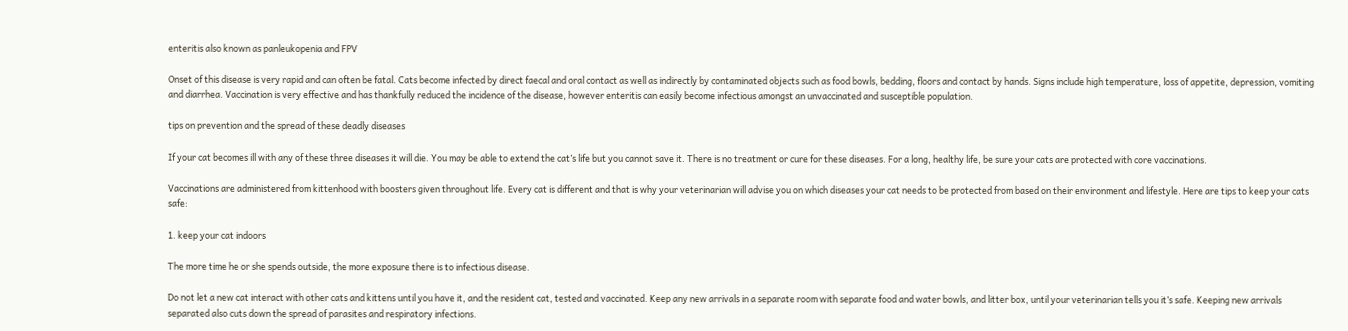enteritis also known as panleukopenia and FPV

Onset of this disease is very rapid and can often be fatal. Cats become infected by direct faecal and oral contact as well as indirectly by contaminated objects such as food bowls, bedding, floors and contact by hands. Signs include high temperature, loss of appetite, depression, vomiting and diarrhea. Vaccination is very effective and has thankfully reduced the incidence of the disease, however enteritis can easily become infectious amongst an unvaccinated and susceptible population.

tips on prevention and the spread of these deadly diseases

If your cat becomes ill with any of these three diseases it will die. You may be able to extend the cat’s life but you cannot save it. There is no treatment or cure for these diseases. For a long, healthy life, be sure your cats are protected with core vaccinations.

Vaccinations are administered from kittenhood with boosters given throughout life. Every cat is different and that is why your veterinarian will advise you on which diseases your cat needs to be protected from based on their environment and lifestyle. Here are tips to keep your cats safe:

1. keep your cat indoors

The more time he or she spends outside, the more exposure there is to infectious disease.

Do not let a new cat interact with other cats and kittens until you have it, and the resident cat, tested and vaccinated. Keep any new arrivals in a separate room with separate food and water bowls, and litter box, until your veterinarian tells you it’s safe. Keeping new arrivals separated also cuts down the spread of parasites and respiratory infections.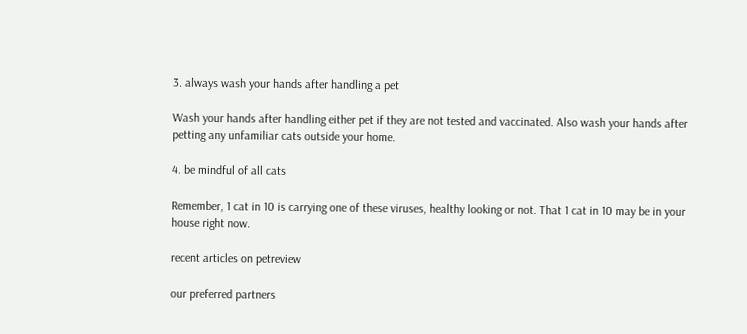3. always wash your hands after handling a pet

Wash your hands after handling either pet if they are not tested and vaccinated. Also wash your hands after petting any unfamiliar cats outside your home.

4. be mindful of all cats

Remember, 1 cat in 10 is carrying one of these viruses, healthy looking or not. That 1 cat in 10 may be in your house right now.

recent articles on petreview

our preferred partners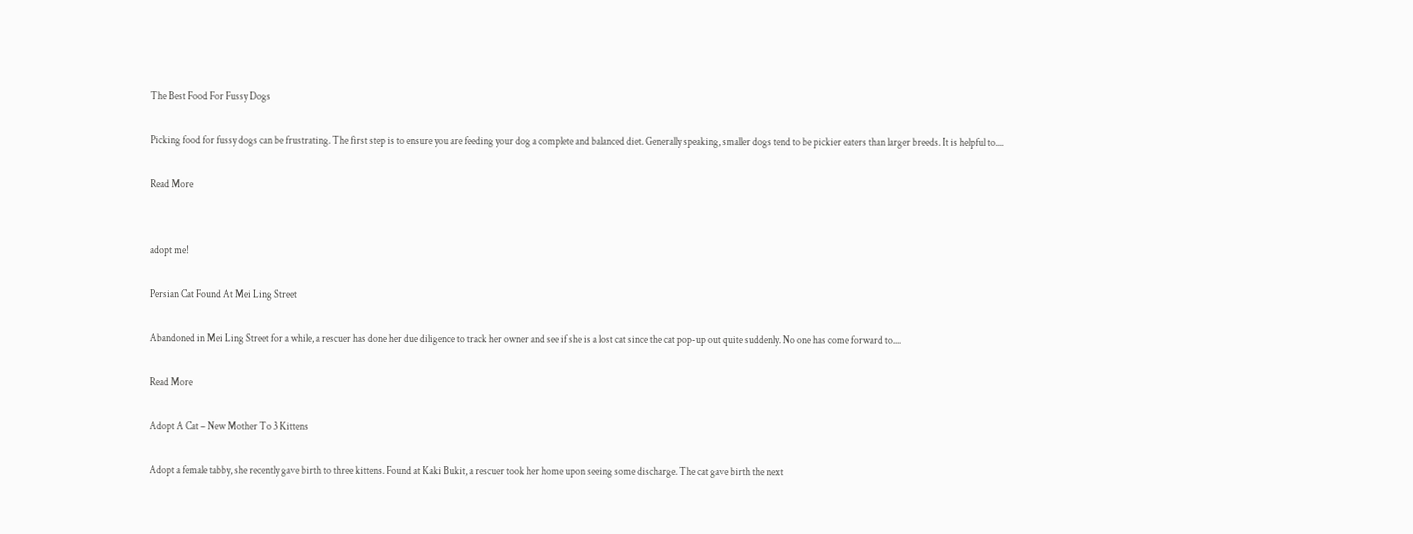The Best Food For Fussy Dogs

Picking food for fussy dogs can be frustrating. The first step is to ensure you are feeding your dog a complete and balanced diet. Generally speaking, smaller dogs tend to be pickier eaters than larger breeds. It is helpful to....

Read More


adopt me!

Persian Cat Found At Mei Ling Street

Abandoned in Mei Ling Street for a while, a rescuer has done her due diligence to track her owner and see if she is a lost cat since the cat pop-up out quite suddenly. No one has come forward to....

Read More

Adopt A Cat – New Mother To 3 Kittens

Adopt a female tabby, she recently gave birth to three kittens. Found at Kaki Bukit, a rescuer took her home upon seeing some discharge. The cat gave birth the next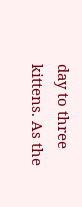day to three kittens. As the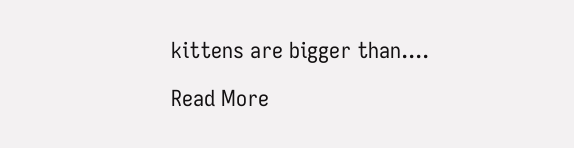kittens are bigger than....

Read More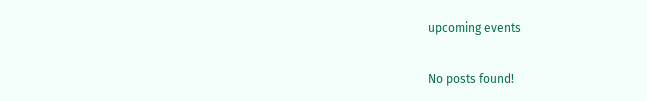upcoming events

No posts found!